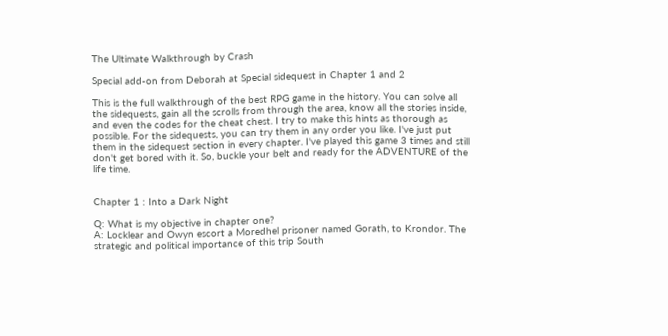The Ultimate Walkthrough by Crash

Special add-on from Deborah at Special sidequest in Chapter 1 and 2

This is the full walkthrough of the best RPG game in the history. You can solve all the sidequests, gain all the scrolls from through the area, know all the stories inside, and even the codes for the cheat chest. I try to make this hints as thorough as possible. For the sidequests, you can try them in any order you like. I've just put them in the sidequest section in every chapter. I've played this game 3 times and still don't get bored with it. So, buckle your belt and ready for the ADVENTURE of the life time.


Chapter 1 : Into a Dark Night

Q: What is my objective in chapter one?
A: Locklear and Owyn escort a Moredhel prisoner named Gorath, to Krondor. The strategic and political importance of this trip South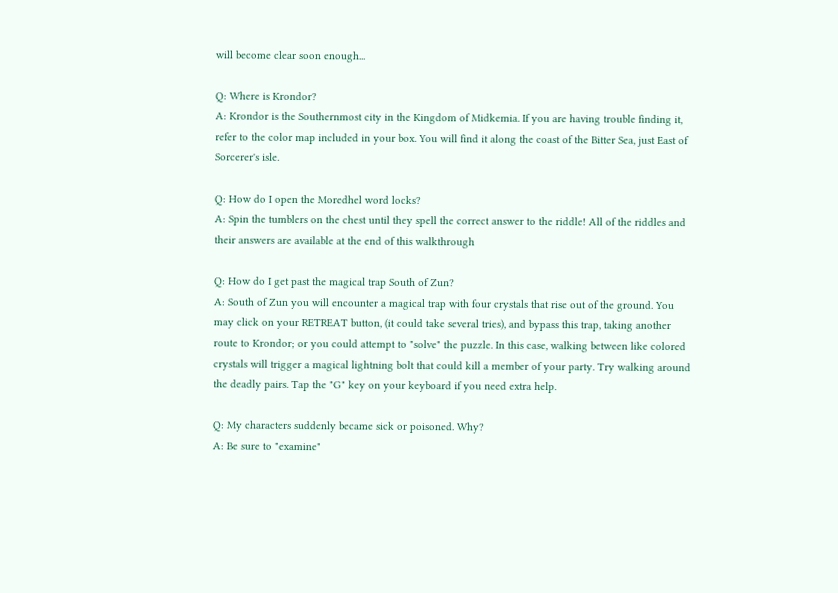will become clear soon enough...

Q: Where is Krondor?
A: Krondor is the Southernmost city in the Kingdom of Midkemia. If you are having trouble finding it, refer to the color map included in your box. You will find it along the coast of the Bitter Sea, just East of Sorcerer's isle.

Q: How do I open the Moredhel word locks?
A: Spin the tumblers on the chest until they spell the correct answer to the riddle! All of the riddles and their answers are available at the end of this walkthrough

Q: How do I get past the magical trap South of Zun?
A: South of Zun you will encounter a magical trap with four crystals that rise out of the ground. You may click on your RETREAT button, (it could take several tries), and bypass this trap, taking another route to Krondor; or you could attempt to "solve" the puzzle. In this case, walking between like colored crystals will trigger a magical lightning bolt that could kill a member of your party. Try walking around the deadly pairs. Tap the "G" key on your keyboard if you need extra help.

Q: My characters suddenly became sick or poisoned. Why?
A: Be sure to "examine"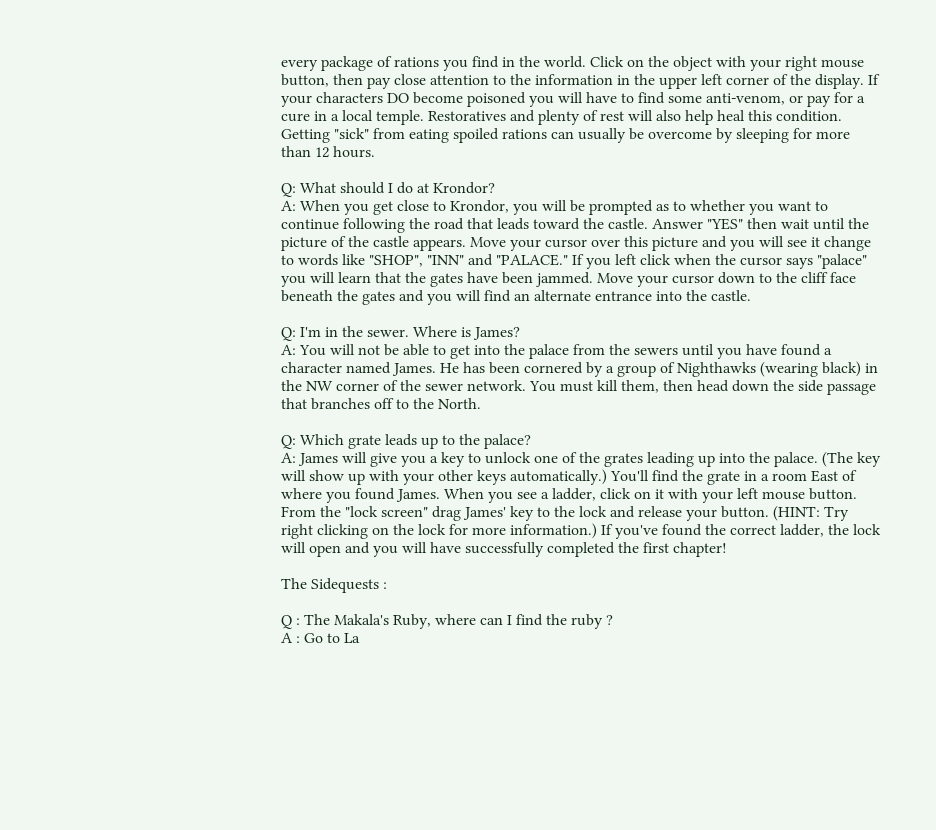every package of rations you find in the world. Click on the object with your right mouse button, then pay close attention to the information in the upper left corner of the display. If your characters DO become poisoned you will have to find some anti-venom, or pay for a cure in a local temple. Restoratives and plenty of rest will also help heal this condition. Getting "sick" from eating spoiled rations can usually be overcome by sleeping for more than 12 hours.

Q: What should I do at Krondor?
A: When you get close to Krondor, you will be prompted as to whether you want to continue following the road that leads toward the castle. Answer "YES" then wait until the picture of the castle appears. Move your cursor over this picture and you will see it change to words like "SHOP", "INN" and "PALACE." If you left click when the cursor says "palace" you will learn that the gates have been jammed. Move your cursor down to the cliff face beneath the gates and you will find an alternate entrance into the castle.

Q: I'm in the sewer. Where is James?
A: You will not be able to get into the palace from the sewers until you have found a character named James. He has been cornered by a group of Nighthawks (wearing black) in the NW corner of the sewer network. You must kill them, then head down the side passage that branches off to the North.

Q: Which grate leads up to the palace?
A: James will give you a key to unlock one of the grates leading up into the palace. (The key will show up with your other keys automatically.) You'll find the grate in a room East of where you found James. When you see a ladder, click on it with your left mouse button. From the "lock screen" drag James' key to the lock and release your button. (HINT: Try right clicking on the lock for more information.) If you've found the correct ladder, the lock will open and you will have successfully completed the first chapter!

The Sidequests :

Q : The Makala's Ruby, where can I find the ruby ?
A : Go to La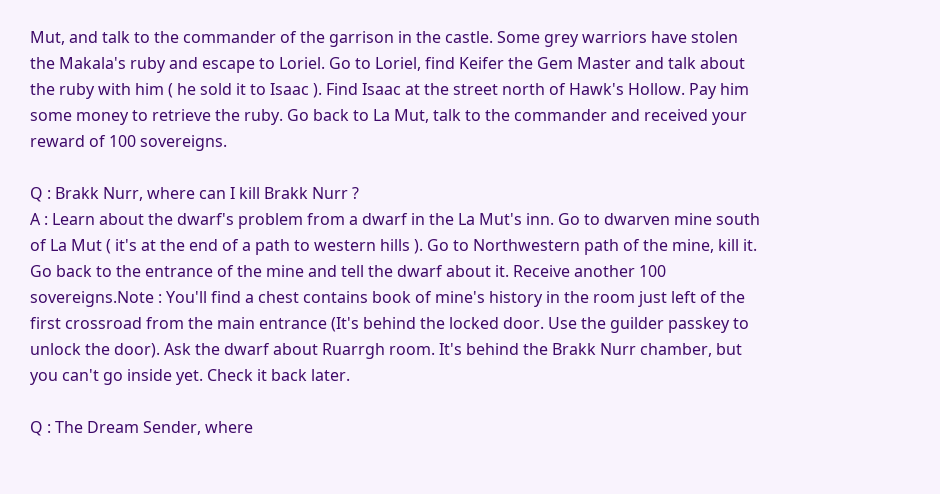Mut, and talk to the commander of the garrison in the castle. Some grey warriors have stolen the Makala's ruby and escape to Loriel. Go to Loriel, find Keifer the Gem Master and talk about the ruby with him ( he sold it to Isaac ). Find Isaac at the street north of Hawk's Hollow. Pay him some money to retrieve the ruby. Go back to La Mut, talk to the commander and received your reward of 100 sovereigns.

Q : Brakk Nurr, where can I kill Brakk Nurr ?
A : Learn about the dwarf's problem from a dwarf in the La Mut's inn. Go to dwarven mine south of La Mut ( it's at the end of a path to western hills ). Go to Northwestern path of the mine, kill it. Go back to the entrance of the mine and tell the dwarf about it. Receive another 100 sovereigns.Note : You'll find a chest contains book of mine's history in the room just left of the first crossroad from the main entrance (It's behind the locked door. Use the guilder passkey to unlock the door). Ask the dwarf about Ruarrgh room. It's behind the Brakk Nurr chamber, but you can't go inside yet. Check it back later.

Q : The Dream Sender, where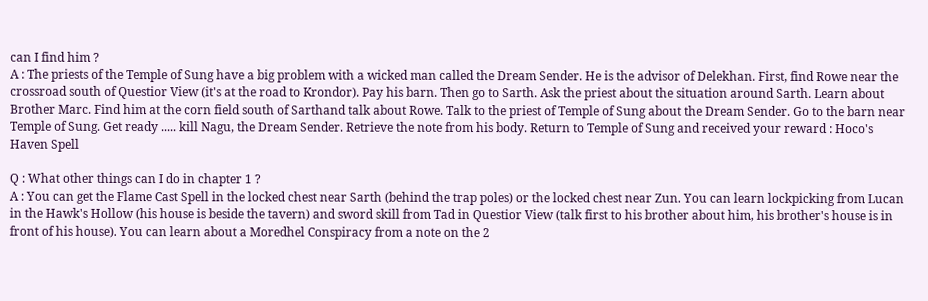can I find him ?
A : The priests of the Temple of Sung have a big problem with a wicked man called the Dream Sender. He is the advisor of Delekhan. First, find Rowe near the crossroad south of Questior View (it's at the road to Krondor). Pay his barn. Then go to Sarth. Ask the priest about the situation around Sarth. Learn about Brother Marc. Find him at the corn field south of Sarthand talk about Rowe. Talk to the priest of Temple of Sung about the Dream Sender. Go to the barn near Temple of Sung. Get ready ..... kill Nagu, the Dream Sender. Retrieve the note from his body. Return to Temple of Sung and received your reward : Hoco's Haven Spell

Q : What other things can I do in chapter 1 ?
A : You can get the Flame Cast Spell in the locked chest near Sarth (behind the trap poles) or the locked chest near Zun. You can learn lockpicking from Lucan in the Hawk's Hollow (his house is beside the tavern) and sword skill from Tad in Questior View (talk first to his brother about him, his brother's house is in front of his house). You can learn about a Moredhel Conspiracy from a note on the 2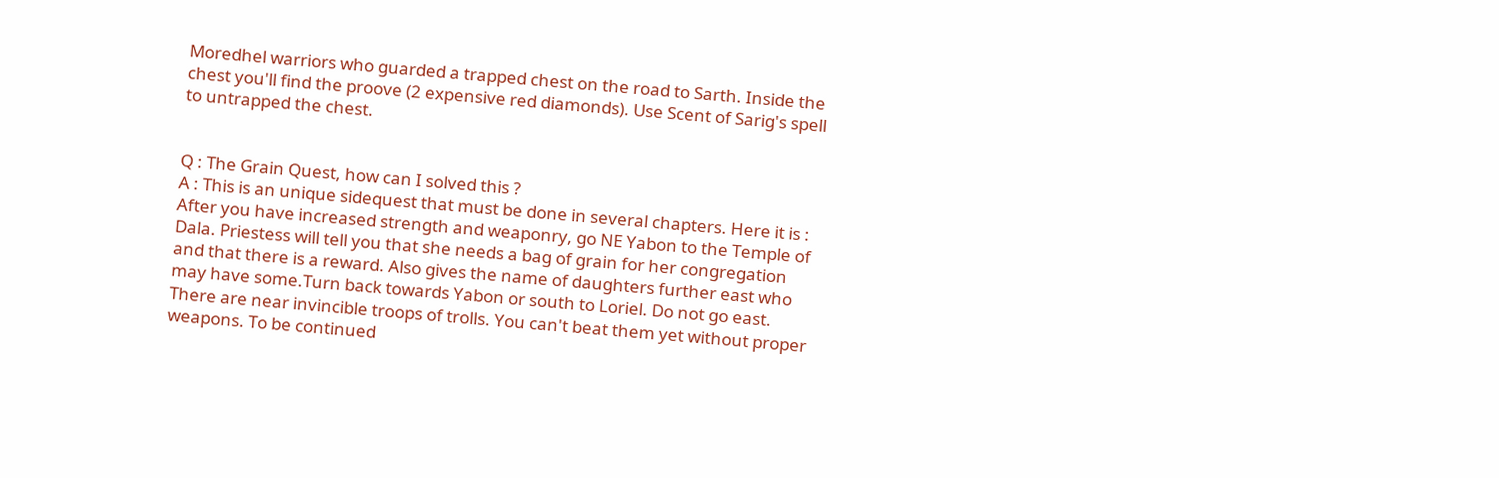Moredhel warriors who guarded a trapped chest on the road to Sarth. Inside the chest you'll find the proove (2 expensive red diamonds). Use Scent of Sarig's spell to untrapped the chest.


Q : The Grain Quest, how can I solved this ?
A : This is an unique sidequest that must be done in several chapters. Here it is : After you have increased strength and weaponry, go NE Yabon to the Temple of Dala. Priestess will tell you that she needs a bag of grain for her congregation and that there is a reward. Also gives the name of daughters further east who may have some.Turn back towards Yabon or south to Loriel. Do not go east. There are near invincible troops of trolls. You can't beat them yet without proper weapons. To be continued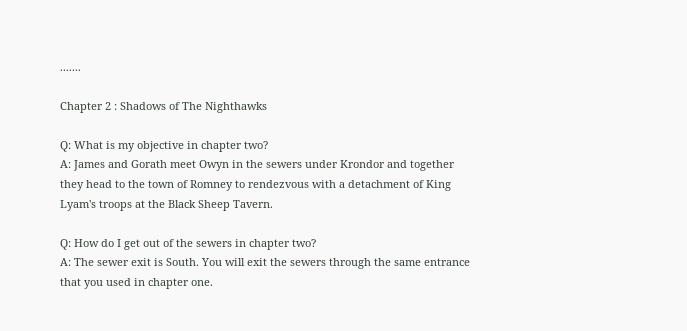.......

Chapter 2 : Shadows of The Nighthawks

Q: What is my objective in chapter two?
A: James and Gorath meet Owyn in the sewers under Krondor and together they head to the town of Romney to rendezvous with a detachment of King Lyam's troops at the Black Sheep Tavern.

Q: How do I get out of the sewers in chapter two?
A: The sewer exit is South. You will exit the sewers through the same entrance that you used in chapter one.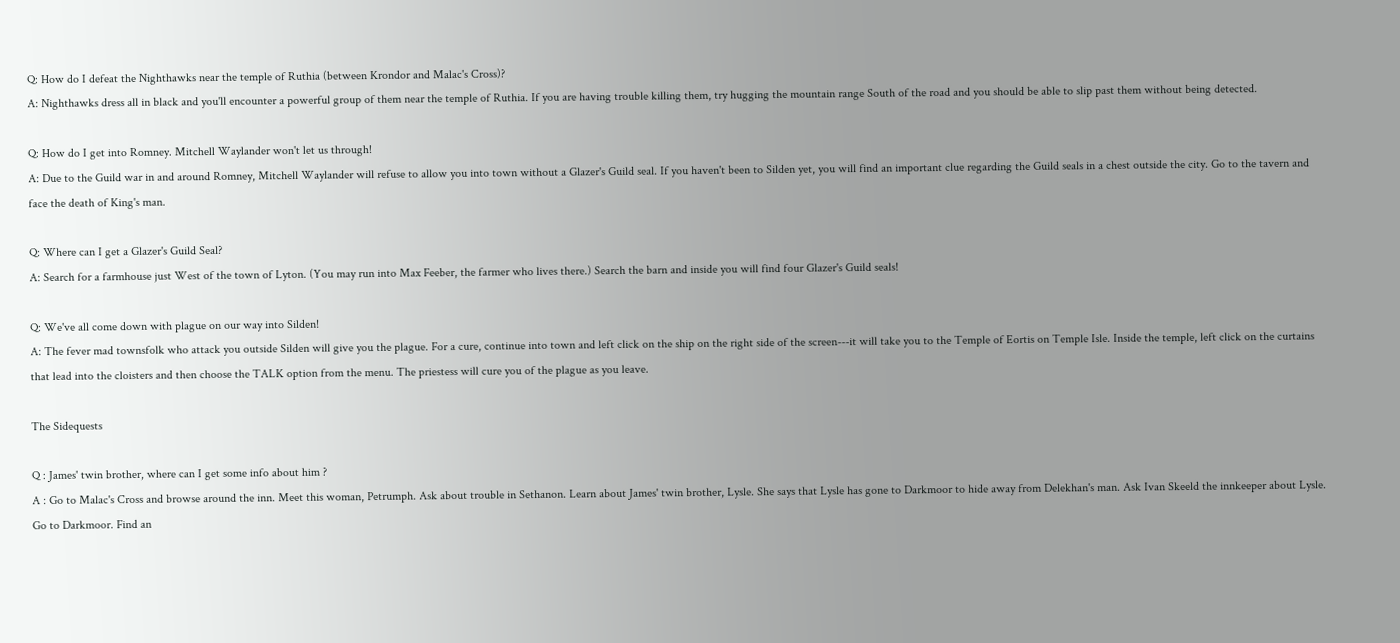Q: How do I defeat the Nighthawks near the temple of Ruthia (between Krondor and Malac's Cross)?
A: Nighthawks dress all in black and you'll encounter a powerful group of them near the temple of Ruthia. If you are having trouble killing them, try hugging the mountain range South of the road and you should be able to slip past them without being detected.

Q: How do I get into Romney. Mitchell Waylander won't let us through!
A: Due to the Guild war in and around Romney, Mitchell Waylander will refuse to allow you into town without a Glazer's Guild seal. If you haven't been to Silden yet, you will find an important clue regarding the Guild seals in a chest outside the city. Go to the tavern and face the death of King's man.

Q: Where can I get a Glazer's Guild Seal?
A: Search for a farmhouse just West of the town of Lyton. (You may run into Max Feeber, the farmer who lives there.) Search the barn and inside you will find four Glazer's Guild seals!

Q: We've all come down with plague on our way into Silden!
A: The fever mad townsfolk who attack you outside Silden will give you the plague. For a cure, continue into town and left click on the ship on the right side of the screen---it will take you to the Temple of Eortis on Temple Isle. Inside the temple, left click on the curtains that lead into the cloisters and then choose the TALK option from the menu. The priestess will cure you of the plague as you leave.

The Sidequests

Q : James' twin brother, where can I get some info about him ?
A : Go to Malac's Cross and browse around the inn. Meet this woman, Petrumph. Ask about trouble in Sethanon. Learn about James' twin brother, Lysle. She says that Lysle has gone to Darkmoor to hide away from Delekhan's man. Ask Ivan Skeeld the innkeeper about Lysle. Go to Darkmoor. Find an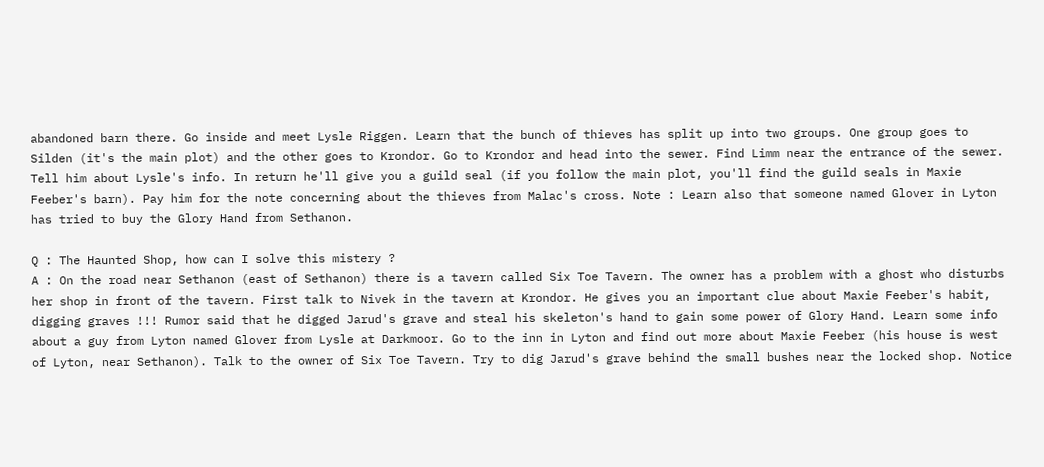abandoned barn there. Go inside and meet Lysle Riggen. Learn that the bunch of thieves has split up into two groups. One group goes to Silden (it's the main plot) and the other goes to Krondor. Go to Krondor and head into the sewer. Find Limm near the entrance of the sewer. Tell him about Lysle's info. In return he'll give you a guild seal (if you follow the main plot, you'll find the guild seals in Maxie Feeber's barn). Pay him for the note concerning about the thieves from Malac's cross. Note : Learn also that someone named Glover in Lyton has tried to buy the Glory Hand from Sethanon.

Q : The Haunted Shop, how can I solve this mistery ?
A : On the road near Sethanon (east of Sethanon) there is a tavern called Six Toe Tavern. The owner has a problem with a ghost who disturbs her shop in front of the tavern. First talk to Nivek in the tavern at Krondor. He gives you an important clue about Maxie Feeber's habit, digging graves !!! Rumor said that he digged Jarud's grave and steal his skeleton's hand to gain some power of Glory Hand. Learn some info about a guy from Lyton named Glover from Lysle at Darkmoor. Go to the inn in Lyton and find out more about Maxie Feeber (his house is west of Lyton, near Sethanon). Talk to the owner of Six Toe Tavern. Try to dig Jarud's grave behind the small bushes near the locked shop. Notice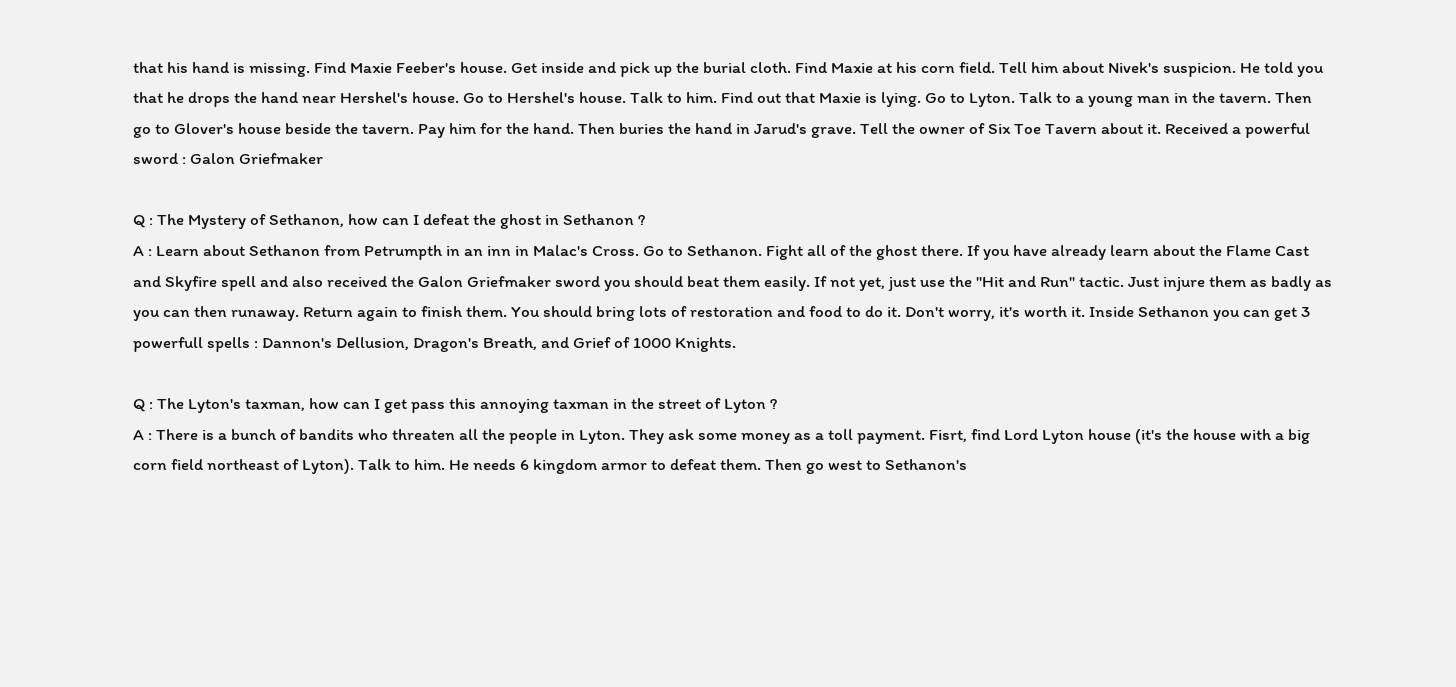that his hand is missing. Find Maxie Feeber's house. Get inside and pick up the burial cloth. Find Maxie at his corn field. Tell him about Nivek's suspicion. He told you that he drops the hand near Hershel's house. Go to Hershel's house. Talk to him. Find out that Maxie is lying. Go to Lyton. Talk to a young man in the tavern. Then go to Glover's house beside the tavern. Pay him for the hand. Then buries the hand in Jarud's grave. Tell the owner of Six Toe Tavern about it. Received a powerful sword : Galon Griefmaker

Q : The Mystery of Sethanon, how can I defeat the ghost in Sethanon ?
A : Learn about Sethanon from Petrumpth in an inn in Malac's Cross. Go to Sethanon. Fight all of the ghost there. If you have already learn about the Flame Cast and Skyfire spell and also received the Galon Griefmaker sword you should beat them easily. If not yet, just use the "Hit and Run" tactic. Just injure them as badly as you can then runaway. Return again to finish them. You should bring lots of restoration and food to do it. Don't worry, it's worth it. Inside Sethanon you can get 3 powerfull spells : Dannon's Dellusion, Dragon's Breath, and Grief of 1000 Knights.

Q : The Lyton's taxman, how can I get pass this annoying taxman in the street of Lyton ?
A : There is a bunch of bandits who threaten all the people in Lyton. They ask some money as a toll payment. Fisrt, find Lord Lyton house (it's the house with a big corn field northeast of Lyton). Talk to him. He needs 6 kingdom armor to defeat them. Then go west to Sethanon's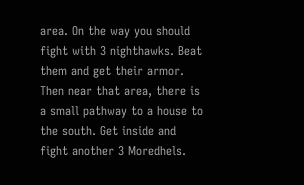area. On the way you should fight with 3 nighthawks. Beat them and get their armor. Then near that area, there is a small pathway to a house to the south. Get inside and fight another 3 Moredhels.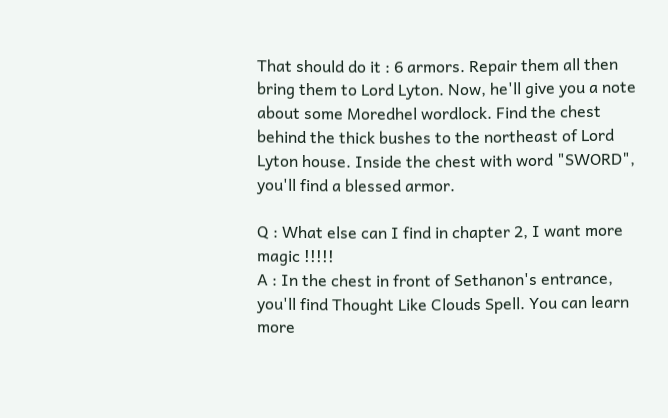That should do it : 6 armors. Repair them all then bring them to Lord Lyton. Now, he'll give you a note about some Moredhel wordlock. Find the chest behind the thick bushes to the northeast of Lord Lyton house. Inside the chest with word "SWORD", you'll find a blessed armor.

Q : What else can I find in chapter 2, I want more magic !!!!!
A : In the chest in front of Sethanon's entrance, you'll find Thought Like Clouds Spell. You can learn more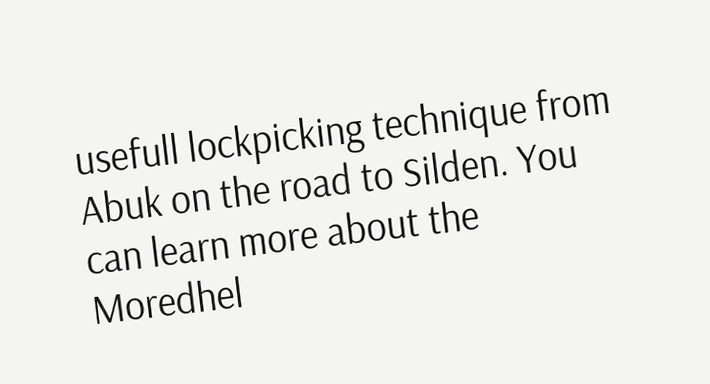usefull lockpicking technique from Abuk on the road to Silden. You can learn more about the Moredhel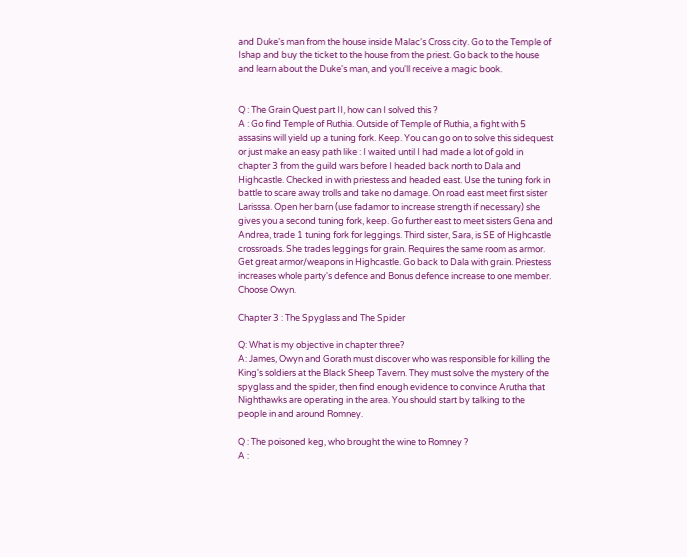and Duke's man from the house inside Malac's Cross city. Go to the Temple of Ishap and buy the ticket to the house from the priest. Go back to the house and learn about the Duke's man, and you'll receive a magic book.


Q : The Grain Quest part II, how can I solved this ?
A : Go find Temple of Ruthia. Outside of Temple of Ruthia, a fight with 5 assasins will yield up a tuning fork. Keep. You can go on to solve this sidequest or just make an easy path like : I waited until I had made a lot of gold in chapter 3 from the guild wars before I headed back north to Dala and Highcastle. Checked in with priestess and headed east. Use the tuning fork in battle to scare away trolls and take no damage. On road east meet first sister Larisssa. Open her barn (use fadamor to increase strength if necessary) she gives you a second tuning fork, keep. Go further east to meet sisters Gena and Andrea, trade 1 tuning fork for leggings. Third sister, Sara, is SE of Highcastle crossroads. She trades leggings for grain. Requires the same room as armor. Get great armor/weapons in Highcastle. Go back to Dala with grain. Priestess increases whole party's defence and Bonus defence increase to one member. Choose Owyn.

Chapter 3 : The Spyglass and The Spider

Q: What is my objective in chapter three?
A: James, Owyn and Gorath must discover who was responsible for killing the King's soldiers at the Black Sheep Tavern. They must solve the mystery of the spyglass and the spider, then find enough evidence to convince Arutha that Nighthawks are operating in the area. You should start by talking to the people in and around Romney.

Q : The poisoned keg, who brought the wine to Romney ?
A :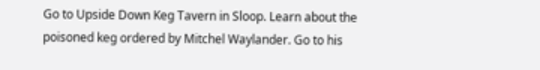Go to Upside Down Keg Tavern in Sloop. Learn about the poisoned keg ordered by Mitchel Waylander. Go to his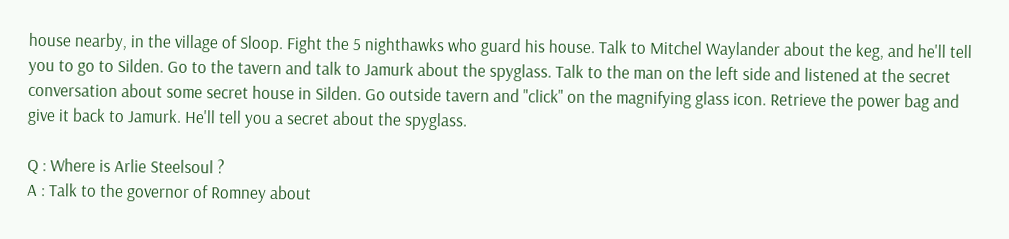house nearby, in the village of Sloop. Fight the 5 nighthawks who guard his house. Talk to Mitchel Waylander about the keg, and he'll tell you to go to Silden. Go to the tavern and talk to Jamurk about the spyglass. Talk to the man on the left side and listened at the secret conversation about some secret house in Silden. Go outside tavern and "click" on the magnifying glass icon. Retrieve the power bag and give it back to Jamurk. He'll tell you a secret about the spyglass.

Q : Where is Arlie Steelsoul ?
A : Talk to the governor of Romney about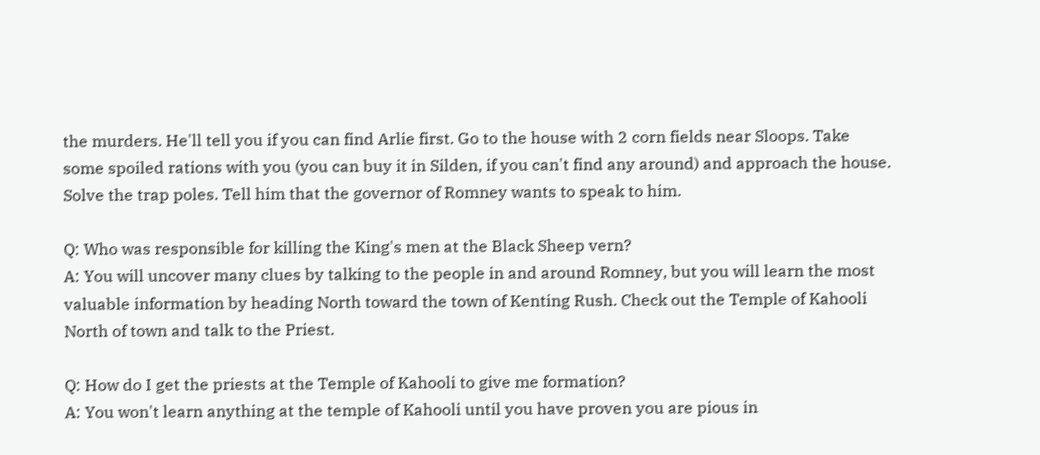the murders. He'll tell you if you can find Arlie first. Go to the house with 2 corn fields near Sloops. Take some spoiled rations with you (you can buy it in Silden, if you can't find any around) and approach the house. Solve the trap poles. Tell him that the governor of Romney wants to speak to him.

Q: Who was responsible for killing the King's men at the Black Sheep vern?
A: You will uncover many clues by talking to the people in and around Romney, but you will learn the most valuable information by heading North toward the town of Kenting Rush. Check out the Temple of Kahooli North of town and talk to the Priest.

Q: How do I get the priests at the Temple of Kahooli to give me formation?
A: You won't learn anything at the temple of Kahooli until you have proven you are pious in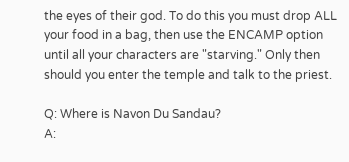the eyes of their god. To do this you must drop ALL your food in a bag, then use the ENCAMP option until all your characters are "starving." Only then should you enter the temple and talk to the priest.

Q: Where is Navon Du Sandau?
A: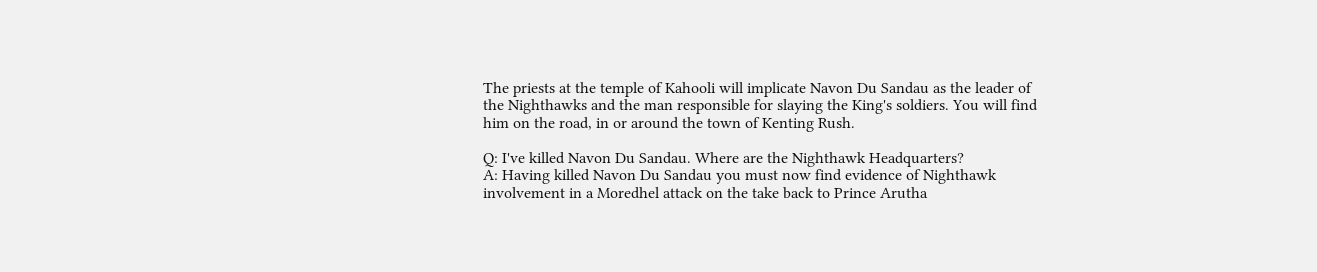The priests at the temple of Kahooli will implicate Navon Du Sandau as the leader of the Nighthawks and the man responsible for slaying the King's soldiers. You will find him on the road, in or around the town of Kenting Rush.

Q: I've killed Navon Du Sandau. Where are the Nighthawk Headquarters?
A: Having killed Navon Du Sandau you must now find evidence of Nighthawk involvement in a Moredhel attack on the take back to Prince Arutha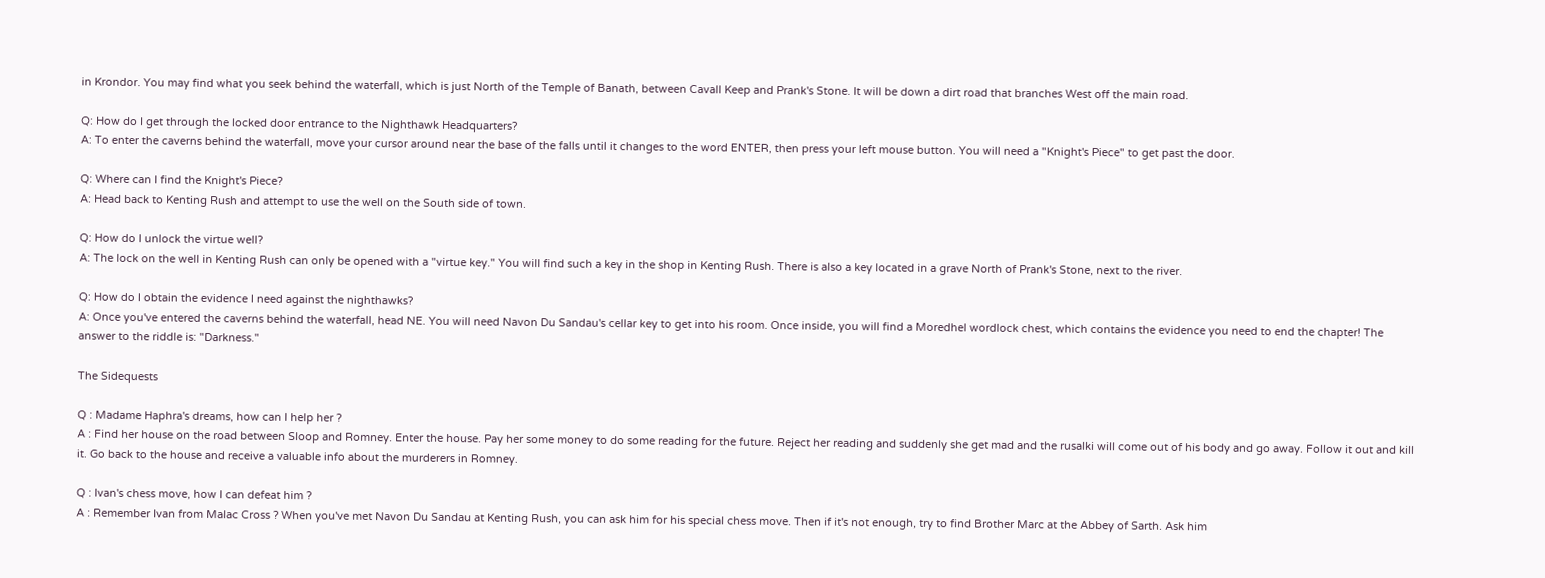in Krondor. You may find what you seek behind the waterfall, which is just North of the Temple of Banath, between Cavall Keep and Prank's Stone. It will be down a dirt road that branches West off the main road.

Q: How do I get through the locked door entrance to the Nighthawk Headquarters?
A: To enter the caverns behind the waterfall, move your cursor around near the base of the falls until it changes to the word ENTER, then press your left mouse button. You will need a "Knight's Piece" to get past the door.

Q: Where can I find the Knight's Piece?
A: Head back to Kenting Rush and attempt to use the well on the South side of town.

Q: How do I unlock the virtue well?
A: The lock on the well in Kenting Rush can only be opened with a "virtue key." You will find such a key in the shop in Kenting Rush. There is also a key located in a grave North of Prank's Stone, next to the river.

Q: How do I obtain the evidence I need against the nighthawks?
A: Once you've entered the caverns behind the waterfall, head NE. You will need Navon Du Sandau's cellar key to get into his room. Once inside, you will find a Moredhel wordlock chest, which contains the evidence you need to end the chapter! The answer to the riddle is: "Darkness."

The Sidequests

Q : Madame Haphra's dreams, how can I help her ?
A : Find her house on the road between Sloop and Romney. Enter the house. Pay her some money to do some reading for the future. Reject her reading and suddenly she get mad and the rusalki will come out of his body and go away. Follow it out and kill it. Go back to the house and receive a valuable info about the murderers in Romney.

Q : Ivan's chess move, how I can defeat him ?
A : Remember Ivan from Malac Cross ? When you've met Navon Du Sandau at Kenting Rush, you can ask him for his special chess move. Then if it's not enough, try to find Brother Marc at the Abbey of Sarth. Ask him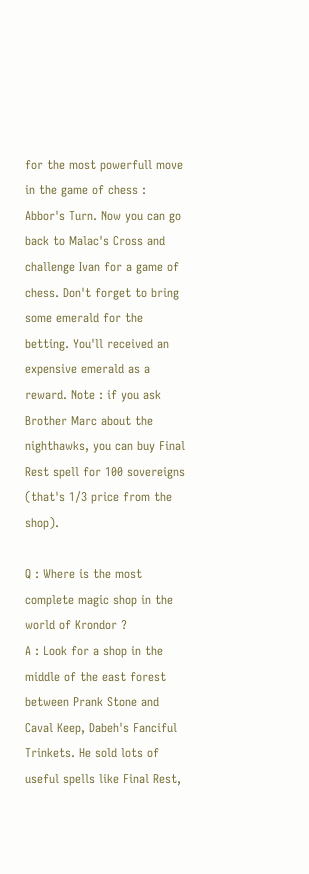for the most powerfull move in the game of chess : Abbor's Turn. Now you can go back to Malac's Cross and challenge Ivan for a game of chess. Don't forget to bring some emerald for the betting. You'll received an expensive emerald as a reward. Note : if you ask Brother Marc about the nighthawks, you can buy Final Rest spell for 100 sovereigns (that's 1/3 price from the shop).

Q : Where is the most complete magic shop in the world of Krondor ?
A : Look for a shop in the middle of the east forest between Prank Stone and Caval Keep, Dabeh's Fanciful Trinkets. He sold lots of useful spells like Final Rest,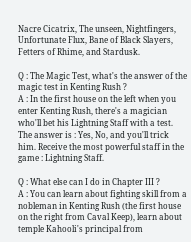Nacre Cicatrix, The unseen, Nightfingers, Unfortunate Flux, Bane of Black Slayers, Fetters of Rhime, and Stardusk.

Q : The Magic Test, what's the answer of the magic test in Kenting Rush ?
A : In the first house on the left when you enter Kenting Rush, there's a magician who'll bet his Lightning Staff with a test. The answer is : Yes, No, and you'll trick him. Receive the most powerful staff in the game : Lightning Staff.

Q : What else can I do in Chapter III ?
A : You can learn about fighting skill from a nobleman in Kenting Rush (the first house on the right from Caval Keep), learn about temple Kahooli's principal from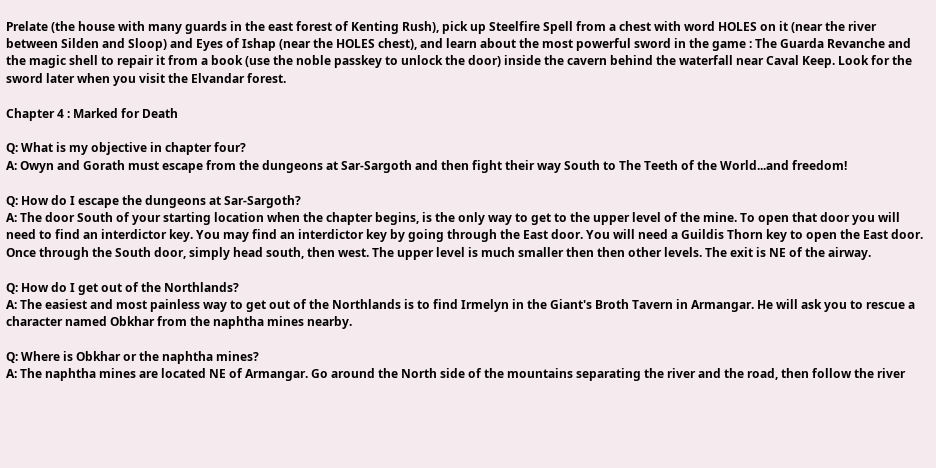Prelate (the house with many guards in the east forest of Kenting Rush), pick up Steelfire Spell from a chest with word HOLES on it (near the river between Silden and Sloop) and Eyes of Ishap (near the HOLES chest), and learn about the most powerful sword in the game : The Guarda Revanche and the magic shell to repair it from a book (use the noble passkey to unlock the door) inside the cavern behind the waterfall near Caval Keep. Look for the sword later when you visit the Elvandar forest.

Chapter 4 : Marked for Death

Q: What is my objective in chapter four?
A: Owyn and Gorath must escape from the dungeons at Sar-Sargoth and then fight their way South to The Teeth of the World...and freedom!

Q: How do I escape the dungeons at Sar-Sargoth?
A: The door South of your starting location when the chapter begins, is the only way to get to the upper level of the mine. To open that door you will need to find an interdictor key. You may find an interdictor key by going through the East door. You will need a Guildis Thorn key to open the East door. Once through the South door, simply head south, then west. The upper level is much smaller then then other levels. The exit is NE of the airway.

Q: How do I get out of the Northlands?
A: The easiest and most painless way to get out of the Northlands is to find Irmelyn in the Giant's Broth Tavern in Armangar. He will ask you to rescue a character named Obkhar from the naphtha mines nearby.

Q: Where is Obkhar or the naphtha mines?
A: The naphtha mines are located NE of Armangar. Go around the North side of the mountains separating the river and the road, then follow the river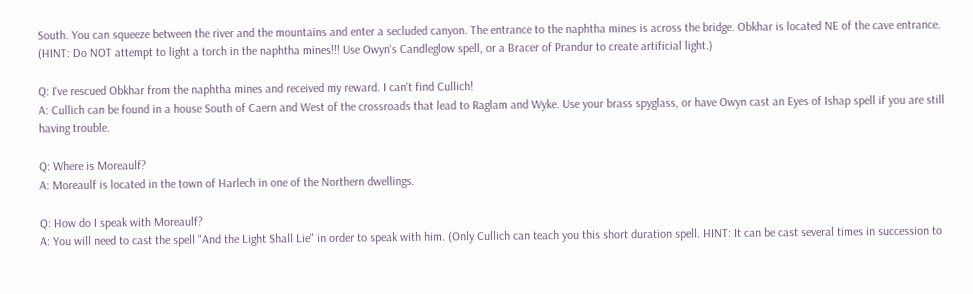South. You can squeeze between the river and the mountains and enter a secluded canyon. The entrance to the naphtha mines is across the bridge. Obkhar is located NE of the cave entrance. (HINT: Do NOT attempt to light a torch in the naphtha mines!!! Use Owyn's Candleglow spell, or a Bracer of Prandur to create artificial light.)

Q: I've rescued Obkhar from the naphtha mines and received my reward. I can't find Cullich!
A: Cullich can be found in a house South of Caern and West of the crossroads that lead to Raglam and Wyke. Use your brass spyglass, or have Owyn cast an Eyes of Ishap spell if you are still having trouble.

Q: Where is Moreaulf?
A: Moreaulf is located in the town of Harlech in one of the Northern dwellings.

Q: How do I speak with Moreaulf?
A: You will need to cast the spell "And the Light Shall Lie" in order to speak with him. (Only Cullich can teach you this short duration spell. HINT: It can be cast several times in succession to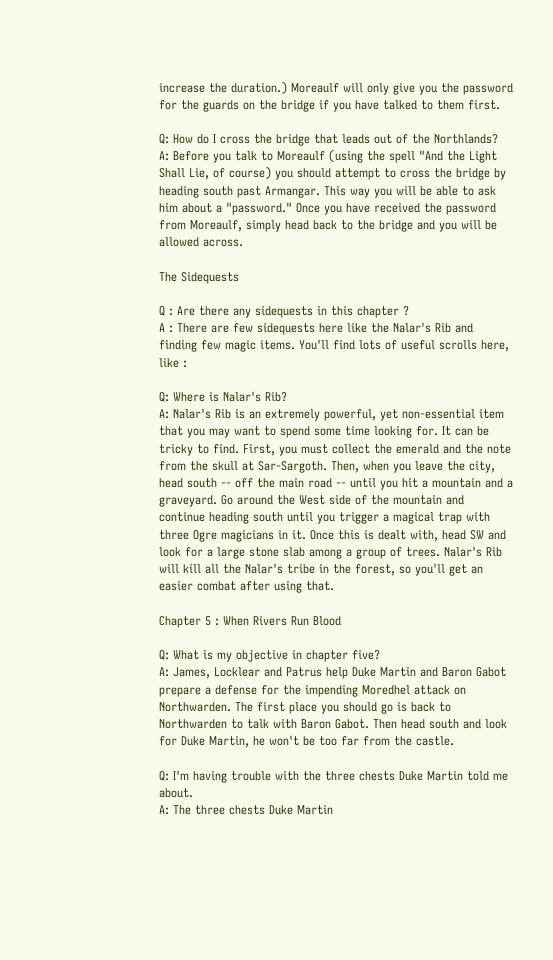increase the duration.) Moreaulf will only give you the password for the guards on the bridge if you have talked to them first.

Q: How do I cross the bridge that leads out of the Northlands?
A: Before you talk to Moreaulf (using the spell "And the Light Shall Lie, of course) you should attempt to cross the bridge by heading south past Armangar. This way you will be able to ask him about a "password." Once you have received the password from Moreaulf, simply head back to the bridge and you will be allowed across.

The Sidequests

Q : Are there any sidequests in this chapter ?
A : There are few sidequests here like the Nalar's Rib and finding few magic items. You'll find lots of useful scrolls here, like :

Q: Where is Nalar's Rib?
A: Nalar's Rib is an extremely powerful, yet non-essential item that you may want to spend some time looking for. It can be tricky to find. First, you must collect the emerald and the note from the skull at Sar-Sargoth. Then, when you leave the city, head south -- off the main road -- until you hit a mountain and a graveyard. Go around the West side of the mountain and continue heading south until you trigger a magical trap with three Ogre magicians in it. Once this is dealt with, head SW and look for a large stone slab among a group of trees. Nalar's Rib will kill all the Nalar's tribe in the forest, so you'll get an easier combat after using that.

Chapter 5 : When Rivers Run Blood

Q: What is my objective in chapter five?
A: James, Locklear and Patrus help Duke Martin and Baron Gabot prepare a defense for the impending Moredhel attack on Northwarden. The first place you should go is back to Northwarden to talk with Baron Gabot. Then head south and look for Duke Martin, he won't be too far from the castle.

Q: I'm having trouble with the three chests Duke Martin told me about.
A: The three chests Duke Martin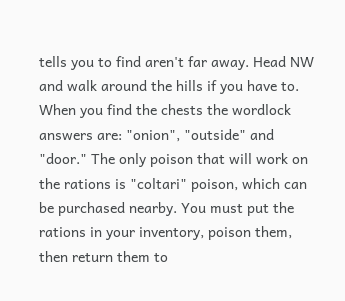tells you to find aren't far away. Head NW and walk around the hills if you have to. When you find the chests the wordlock answers are: "onion", "outside" and "door." The only poison that will work on the rations is "coltari" poison, which can be purchased nearby. You must put the rations in your inventory, poison them, then return them to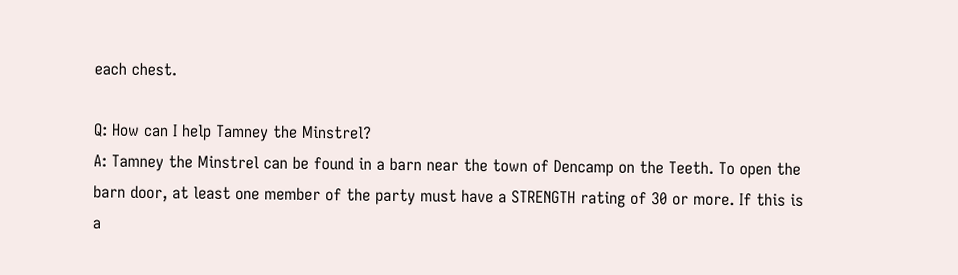each chest.

Q: How can I help Tamney the Minstrel?
A: Tamney the Minstrel can be found in a barn near the town of Dencamp on the Teeth. To open the barn door, at least one member of the party must have a STRENGTH rating of 30 or more. If this is a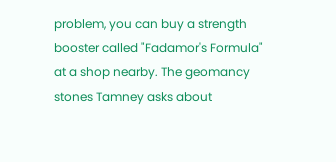problem, you can buy a strength booster called "Fadamor's Formula" at a shop nearby. The geomancy stones Tamney asks about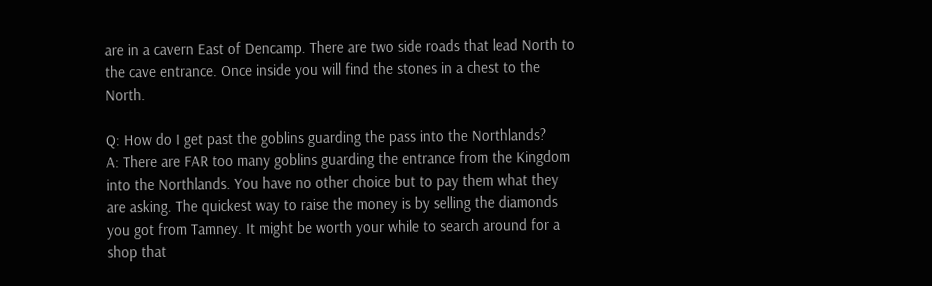are in a cavern East of Dencamp. There are two side roads that lead North to the cave entrance. Once inside you will find the stones in a chest to the North.

Q: How do I get past the goblins guarding the pass into the Northlands?
A: There are FAR too many goblins guarding the entrance from the Kingdom into the Northlands. You have no other choice but to pay them what they are asking. The quickest way to raise the money is by selling the diamonds you got from Tamney. It might be worth your while to search around for a shop that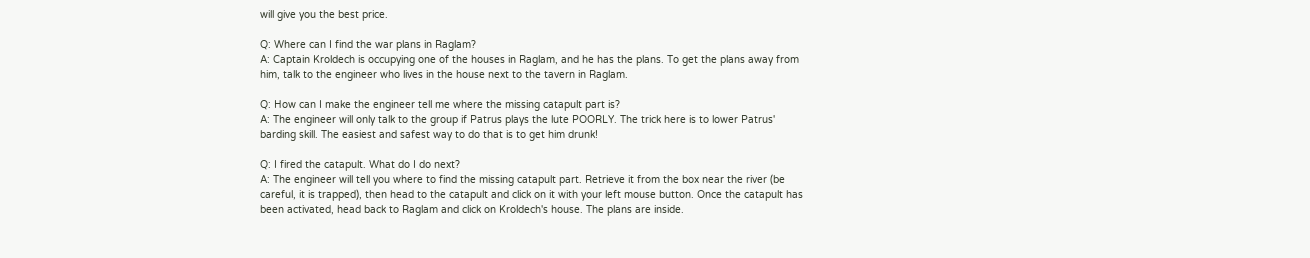will give you the best price.

Q: Where can I find the war plans in Raglam?
A: Captain Kroldech is occupying one of the houses in Raglam, and he has the plans. To get the plans away from him, talk to the engineer who lives in the house next to the tavern in Raglam.

Q: How can I make the engineer tell me where the missing catapult part is?
A: The engineer will only talk to the group if Patrus plays the lute POORLY. The trick here is to lower Patrus' barding skill. The easiest and safest way to do that is to get him drunk!

Q: I fired the catapult. What do I do next?
A: The engineer will tell you where to find the missing catapult part. Retrieve it from the box near the river (be careful, it is trapped), then head to the catapult and click on it with your left mouse button. Once the catapult has been activated, head back to Raglam and click on Kroldech's house. The plans are inside.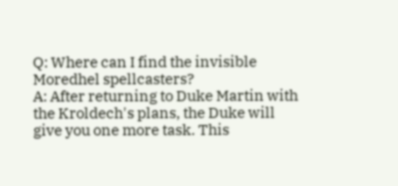Q: Where can I find the invisible Moredhel spellcasters?
A: After returning to Duke Martin with the Kroldech's plans, the Duke will give you one more task. This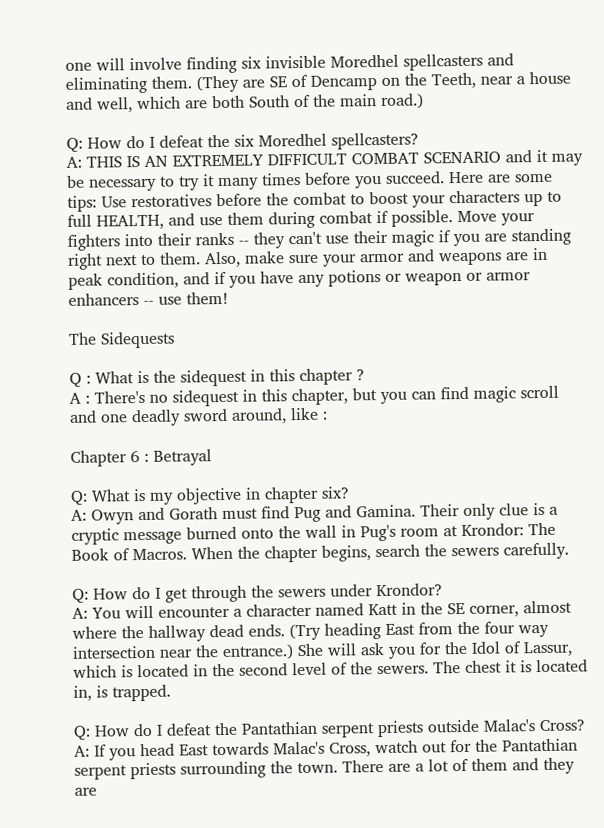one will involve finding six invisible Moredhel spellcasters and eliminating them. (They are SE of Dencamp on the Teeth, near a house and well, which are both South of the main road.)

Q: How do I defeat the six Moredhel spellcasters?
A: THIS IS AN EXTREMELY DIFFICULT COMBAT SCENARIO and it may be necessary to try it many times before you succeed. Here are some tips: Use restoratives before the combat to boost your characters up to full HEALTH, and use them during combat if possible. Move your fighters into their ranks -- they can't use their magic if you are standing right next to them. Also, make sure your armor and weapons are in peak condition, and if you have any potions or weapon or armor enhancers -- use them!

The Sidequests

Q : What is the sidequest in this chapter ?
A : There's no sidequest in this chapter, but you can find magic scroll and one deadly sword around, like :

Chapter 6 : Betrayal

Q: What is my objective in chapter six?
A: Owyn and Gorath must find Pug and Gamina. Their only clue is a cryptic message burned onto the wall in Pug's room at Krondor: The Book of Macros. When the chapter begins, search the sewers carefully.

Q: How do I get through the sewers under Krondor?
A: You will encounter a character named Katt in the SE corner, almost where the hallway dead ends. (Try heading East from the four way intersection near the entrance.) She will ask you for the Idol of Lassur, which is located in the second level of the sewers. The chest it is located in, is trapped.

Q: How do I defeat the Pantathian serpent priests outside Malac's Cross?
A: If you head East towards Malac's Cross, watch out for the Pantathian serpent priests surrounding the town. There are a lot of them and they are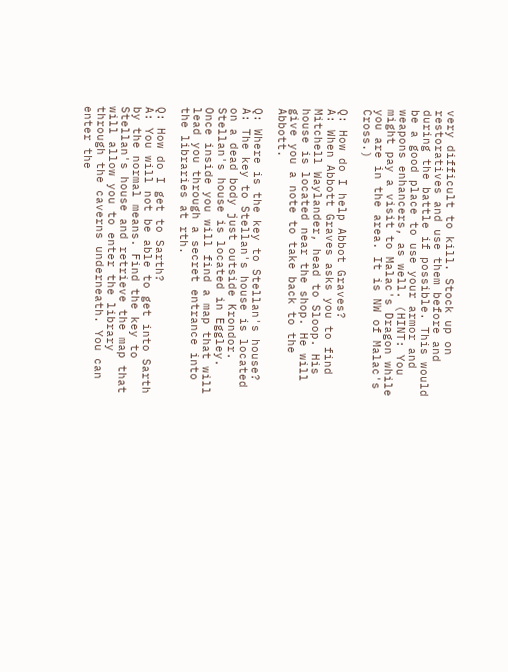very difficult to kill. Stock up on restoratives and use them before and during the battle if possible. This would be a good place to use your armor and weapons enhancers, as well. (HINT: You might pay a visit to Malac's Dragon while you are in the area. It is NW of Malac's Cross.)

Q: How do I help Abbot Graves?
A: When Abbott Graves asks you to find Mitchell Waylander, head to Sloop. His house is located near the shop. He will give you a note to take back to the Abbott.

Q: Where is the key to Stellan's house?
A: The key to Stellan's house is located on a dead body just outside Krondor. Stellan's house is located in Eggley. Once inside you will find a map that will lead you through a secret entrance into the libraries at rth.

Q: How do I get to Sarth?
A: You will not be able to get into Sarth by the normal means. Find the key to Stellan's house and retrieve the map that will allow you to enter the library through the caverns underneath. You can enter the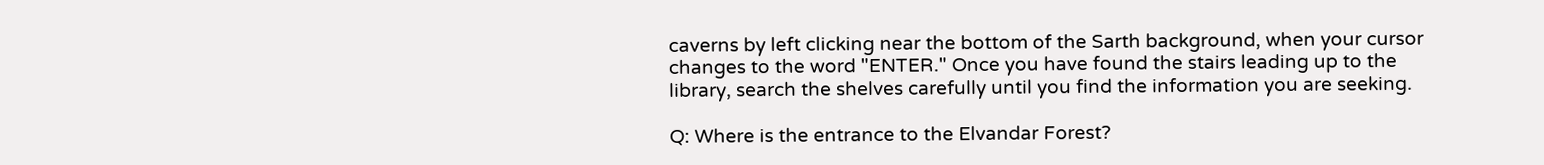caverns by left clicking near the bottom of the Sarth background, when your cursor changes to the word "ENTER." Once you have found the stairs leading up to the library, search the shelves carefully until you find the information you are seeking.

Q: Where is the entrance to the Elvandar Forest?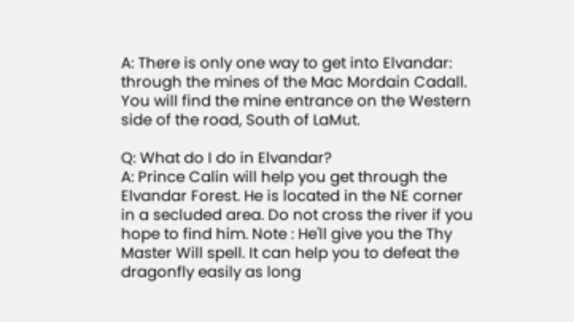A: There is only one way to get into Elvandar: through the mines of the Mac Mordain Cadall. You will find the mine entrance on the Western side of the road, South of LaMut.

Q: What do I do in Elvandar?
A: Prince Calin will help you get through the Elvandar Forest. He is located in the NE corner in a secluded area. Do not cross the river if you hope to find him. Note : He'll give you the Thy Master Will spell. It can help you to defeat the dragonfly easily as long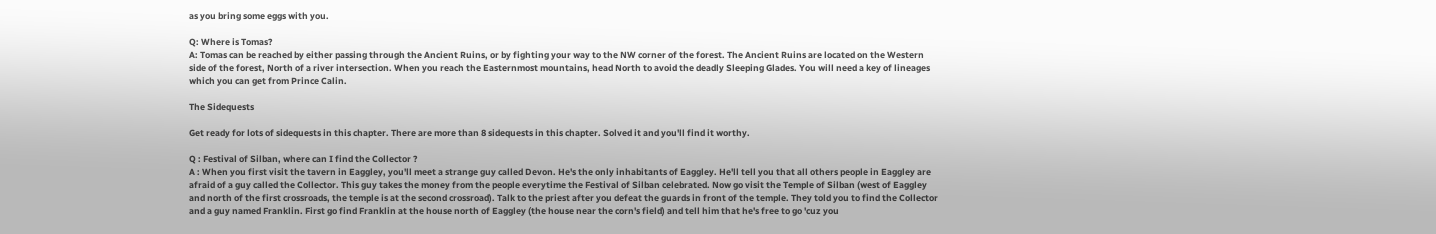as you bring some eggs with you.

Q: Where is Tomas?
A: Tomas can be reached by either passing through the Ancient Ruins, or by fighting your way to the NW corner of the forest. The Ancient Ruins are located on the Western side of the forest, North of a river intersection. When you reach the Easternmost mountains, head North to avoid the deadly Sleeping Glades. You will need a key of lineages which you can get from Prince Calin.

The Sidequests

Get ready for lots of sidequests in this chapter. There are more than 8 sidequests in this chapter. Solved it and you'll find it worthy.

Q : Festival of Silban, where can I find the Collector ?
A : When you first visit the tavern in Eaggley, you'll meet a strange guy called Devon. He's the only inhabitants of Eaggley. He'll tell you that all others people in Eaggley are afraid of a guy called the Collector. This guy takes the money from the people everytime the Festival of Silban celebrated. Now go visit the Temple of Silban (west of Eaggley and north of the first crossroads, the temple is at the second crossroad). Talk to the priest after you defeat the guards in front of the temple. They told you to find the Collector and a guy named Franklin. First go find Franklin at the house north of Eaggley (the house near the corn's field) and tell him that he's free to go 'cuz you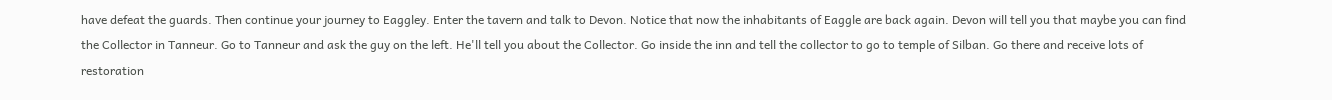have defeat the guards. Then continue your journey to Eaggley. Enter the tavern and talk to Devon. Notice that now the inhabitants of Eaggle are back again. Devon will tell you that maybe you can find the Collector in Tanneur. Go to Tanneur and ask the guy on the left. He'll tell you about the Collector. Go inside the inn and tell the collector to go to temple of Silban. Go there and receive lots of restoration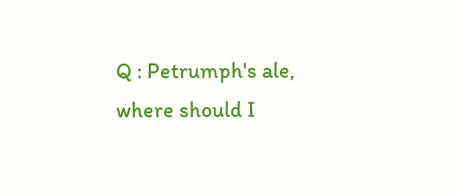Q : Petrumph's ale, where should I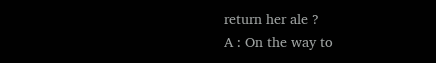return her ale ?
A : On the way to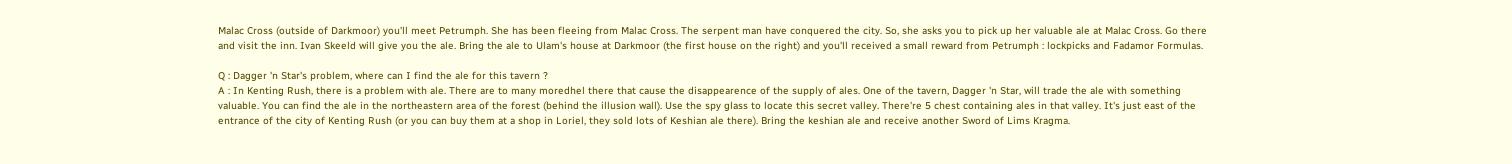Malac Cross (outside of Darkmoor) you'll meet Petrumph. She has been fleeing from Malac Cross. The serpent man have conquered the city. So, she asks you to pick up her valuable ale at Malac Cross. Go there and visit the inn. Ivan Skeeld will give you the ale. Bring the ale to Ulam's house at Darkmoor (the first house on the right) and you'll received a small reward from Petrumph : lockpicks and Fadamor Formulas.

Q : Dagger 'n Star's problem, where can I find the ale for this tavern ?
A : In Kenting Rush, there is a problem with ale. There are to many moredhel there that cause the disappearence of the supply of ales. One of the tavern, Dagger 'n Star, will trade the ale with something valuable. You can find the ale in the northeastern area of the forest (behind the illusion wall). Use the spy glass to locate this secret valley. There're 5 chest containing ales in that valley. It's just east of the entrance of the city of Kenting Rush (or you can buy them at a shop in Loriel, they sold lots of Keshian ale there). Bring the keshian ale and receive another Sword of Lims Kragma.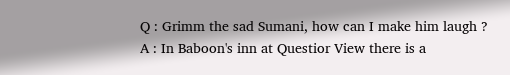Q : Grimm the sad Sumani, how can I make him laugh ?
A : In Baboon's inn at Questior View there is a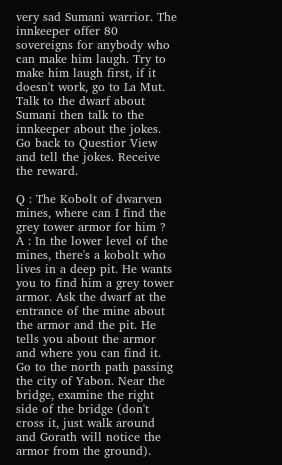very sad Sumani warrior. The innkeeper offer 80 sovereigns for anybody who can make him laugh. Try to make him laugh first, if it doesn't work, go to La Mut. Talk to the dwarf about Sumani then talk to the innkeeper about the jokes. Go back to Questior View and tell the jokes. Receive the reward.

Q : The Kobolt of dwarven mines, where can I find the grey tower armor for him ?
A : In the lower level of the mines, there's a kobolt who lives in a deep pit. He wants you to find him a grey tower armor. Ask the dwarf at the entrance of the mine about the armor and the pit. He tells you about the armor and where you can find it. Go to the north path passing the city of Yabon. Near the bridge, examine the right side of the bridge (don't cross it, just walk around and Gorath will notice the armor from the ground).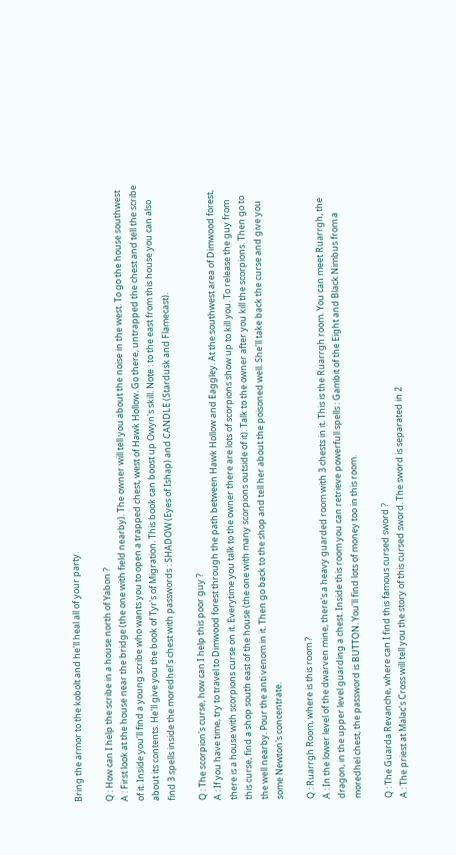Bring the armor to the kobolt and he'll heal all of your party.

Q : How can I help the scribe in a house north of Yabon ?
A : First look at the house near the bridge (the one with field nearby). The owner will tell you about the noise in the west. To go the house southwest of it. Inside you'll find a young scribe who wants you to open a trapped chest, west of Hawk Hollow. Go there, untrapped the chest and tell the scribe about its contents. He'll give you the book of Tyr's of Migration. This book can boost up Owyn's skill. Note : to the east from this house you can also find 3 spells inside the moredhel's chest with passwords : SHADOW (Eyes of Ishap) and CANDLE (Stardusk and Flamecast).

Q : The scorpion's curse, how can I help this poor guy ?
A : If you have time, try to travel to Dimwood forest through the path between Hawk Hollow and Eaggley. At the southwest area of Dimwood forest, there is a house with scorpions curse on it. Everytime you talk to the owner there are lots of scorpions show up to kill you. To release the guy from this curse, find a shop south east of the house (the one with many scorpions outside of it). Talk to the owner after you kill the scorpions. Then go to the well nearby. Pour the anti venom in it. Then go back to the shop and tell her about the poisoned well. She'll take back the curse and give you some Newton's concentrate.

Q : Ruarrgh Room, where is this room ?
A : In the lower level of the dwarven mine, there's a heavy guarded room with 3 chests in it. This is the Ruarrgh room. You can meet Ruarrgh, the dragon, in the upper level guarding a chest. Inside this room you can retrieve powerfull spells : Gambit of the Eight and Black Nimbus from a moredhel chest, the password is BUTTON. You'll find lots of money too in this room.

Q : The Guarda Revanche, where can I find this famous cursed sword ?
A : The priest at Malac's Cross will tell you the story of this cursed sword. The sword is separated in 2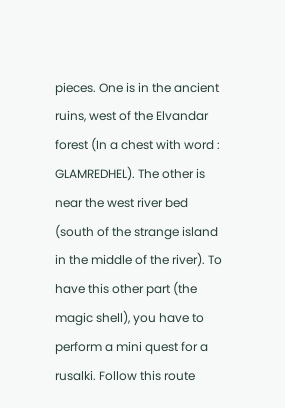pieces. One is in the ancient ruins, west of the Elvandar forest (In a chest with word : GLAMREDHEL). The other is near the west river bed (south of the strange island in the middle of the river). To have this other part (the magic shell), you have to perform a mini quest for a rusalki. Follow this route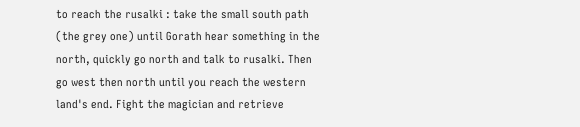to reach the rusalki : take the small south path (the grey one) until Gorath hear something in the north, quickly go north and talk to rusalki. Then go west then north until you reach the western land's end. Fight the magician and retrieve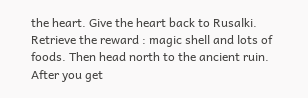the heart. Give the heart back to Rusalki. Retrieve the reward : magic shell and lots of foods. Then head north to the ancient ruin. After you get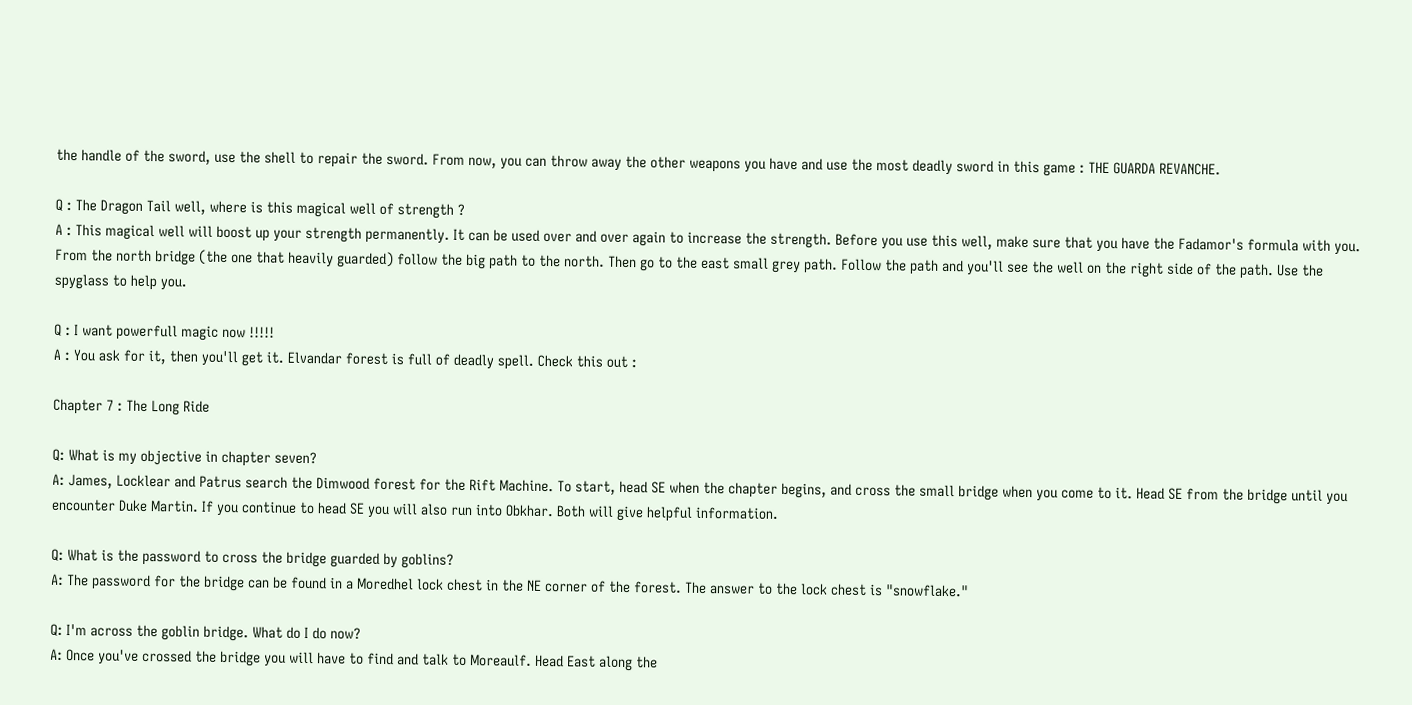the handle of the sword, use the shell to repair the sword. From now, you can throw away the other weapons you have and use the most deadly sword in this game : THE GUARDA REVANCHE.

Q : The Dragon Tail well, where is this magical well of strength ?
A : This magical well will boost up your strength permanently. It can be used over and over again to increase the strength. Before you use this well, make sure that you have the Fadamor's formula with you. From the north bridge (the one that heavily guarded) follow the big path to the north. Then go to the east small grey path. Follow the path and you'll see the well on the right side of the path. Use the spyglass to help you.

Q : I want powerfull magic now !!!!!
A : You ask for it, then you'll get it. Elvandar forest is full of deadly spell. Check this out :

Chapter 7 : The Long Ride

Q: What is my objective in chapter seven?
A: James, Locklear and Patrus search the Dimwood forest for the Rift Machine. To start, head SE when the chapter begins, and cross the small bridge when you come to it. Head SE from the bridge until you encounter Duke Martin. If you continue to head SE you will also run into Obkhar. Both will give helpful information.

Q: What is the password to cross the bridge guarded by goblins?
A: The password for the bridge can be found in a Moredhel lock chest in the NE corner of the forest. The answer to the lock chest is "snowflake."

Q: I'm across the goblin bridge. What do I do now?
A: Once you've crossed the bridge you will have to find and talk to Moreaulf. Head East along the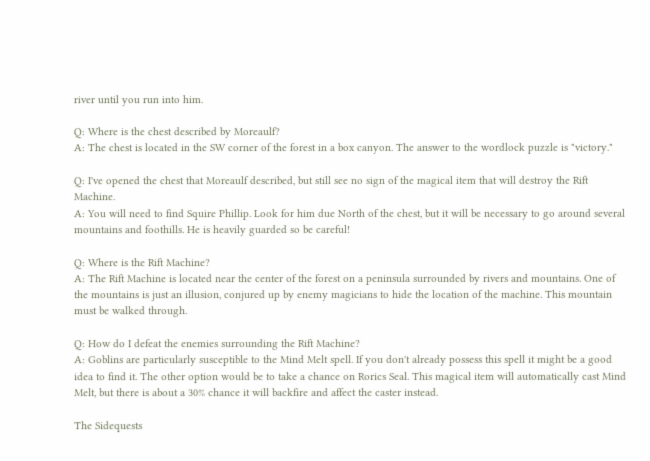river until you run into him.

Q: Where is the chest described by Moreaulf?
A: The chest is located in the SW corner of the forest in a box canyon. The answer to the wordlock puzzle is "victory."

Q: I've opened the chest that Moreaulf described, but still see no sign of the magical item that will destroy the Rift Machine.
A: You will need to find Squire Phillip. Look for him due North of the chest, but it will be necessary to go around several mountains and foothills. He is heavily guarded so be careful!

Q: Where is the Rift Machine?
A: The Rift Machine is located near the center of the forest on a peninsula surrounded by rivers and mountains. One of the mountains is just an illusion, conjured up by enemy magicians to hide the location of the machine. This mountain must be walked through.

Q: How do I defeat the enemies surrounding the Rift Machine?
A: Goblins are particularly susceptible to the Mind Melt spell. If you don't already possess this spell it might be a good idea to find it. The other option would be to take a chance on Rorics Seal. This magical item will automatically cast Mind Melt, but there is about a 30% chance it will backfire and affect the caster instead.

The Sidequests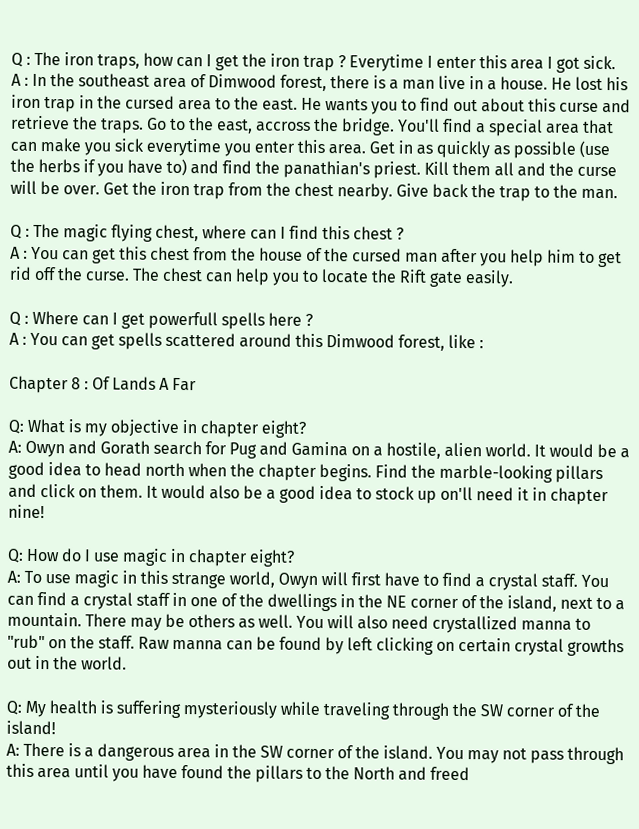Q : The iron traps, how can I get the iron trap ? Everytime I enter this area I got sick.
A : In the southeast area of Dimwood forest, there is a man live in a house. He lost his iron trap in the cursed area to the east. He wants you to find out about this curse and retrieve the traps. Go to the east, accross the bridge. You'll find a special area that can make you sick everytime you enter this area. Get in as quickly as possible (use the herbs if you have to) and find the panathian's priest. Kill them all and the curse will be over. Get the iron trap from the chest nearby. Give back the trap to the man.

Q : The magic flying chest, where can I find this chest ?
A : You can get this chest from the house of the cursed man after you help him to get rid off the curse. The chest can help you to locate the Rift gate easily.

Q : Where can I get powerfull spells here ?
A : You can get spells scattered around this Dimwood forest, like :

Chapter 8 : Of Lands A Far

Q: What is my objective in chapter eight?
A: Owyn and Gorath search for Pug and Gamina on a hostile, alien world. It would be a good idea to head north when the chapter begins. Find the marble-looking pillars and click on them. It would also be a good idea to stock up on'll need it in chapter nine!

Q: How do I use magic in chapter eight?
A: To use magic in this strange world, Owyn will first have to find a crystal staff. You can find a crystal staff in one of the dwellings in the NE corner of the island, next to a mountain. There may be others as well. You will also need crystallized manna to "rub" on the staff. Raw manna can be found by left clicking on certain crystal growths out in the world.

Q: My health is suffering mysteriously while traveling through the SW corner of the island!
A: There is a dangerous area in the SW corner of the island. You may not pass through this area until you have found the pillars to the North and freed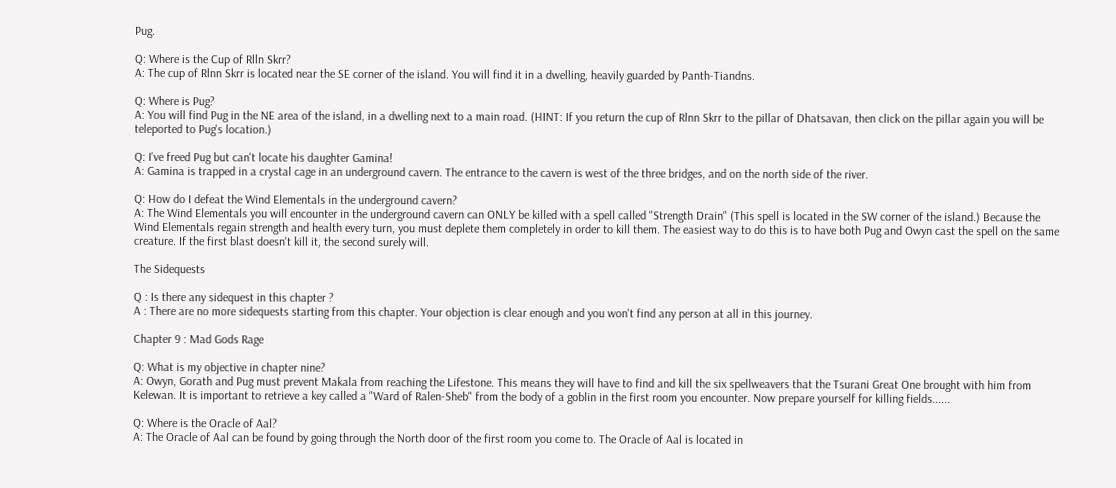Pug.

Q: Where is the Cup of Rlln Skrr?
A: The cup of Rlnn Skrr is located near the SE corner of the island. You will find it in a dwelling, heavily guarded by Panth-Tiandns.

Q: Where is Pug?
A: You will find Pug in the NE area of the island, in a dwelling next to a main road. (HINT: If you return the cup of Rlnn Skrr to the pillar of Dhatsavan, then click on the pillar again you will be teleported to Pug's location.)

Q: I've freed Pug but can't locate his daughter Gamina!
A: Gamina is trapped in a crystal cage in an underground cavern. The entrance to the cavern is west of the three bridges, and on the north side of the river.

Q: How do I defeat the Wind Elementals in the underground cavern?
A: The Wind Elementals you will encounter in the underground cavern can ONLY be killed with a spell called "Strength Drain" (This spell is located in the SW corner of the island.) Because the Wind Elementals regain strength and health every turn, you must deplete them completely in order to kill them. The easiest way to do this is to have both Pug and Owyn cast the spell on the same creature. If the first blast doesn't kill it, the second surely will.

The Sidequests

Q : Is there any sidequest in this chapter ?
A : There are no more sidequests starting from this chapter. Your objection is clear enough and you won't find any person at all in this journey.

Chapter 9 : Mad Gods Rage

Q: What is my objective in chapter nine?
A: Owyn, Gorath and Pug must prevent Makala from reaching the Lifestone. This means they will have to find and kill the six spellweavers that the Tsurani Great One brought with him from Kelewan. It is important to retrieve a key called a "Ward of Ralen-Sheb" from the body of a goblin in the first room you encounter. Now prepare yourself for killing fields......

Q: Where is the Oracle of Aal?
A: The Oracle of Aal can be found by going through the North door of the first room you come to. The Oracle of Aal is located in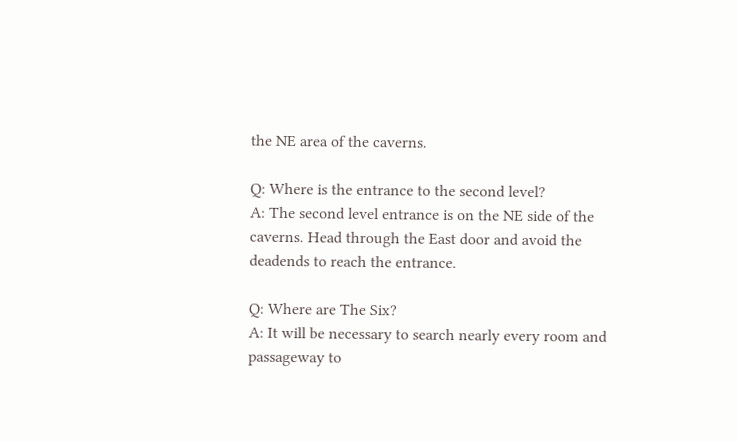the NE area of the caverns.

Q: Where is the entrance to the second level?
A: The second level entrance is on the NE side of the caverns. Head through the East door and avoid the deadends to reach the entrance.

Q: Where are The Six?
A: It will be necessary to search nearly every room and passageway to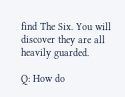find The Six. You will discover they are all heavily guarded.

Q: How do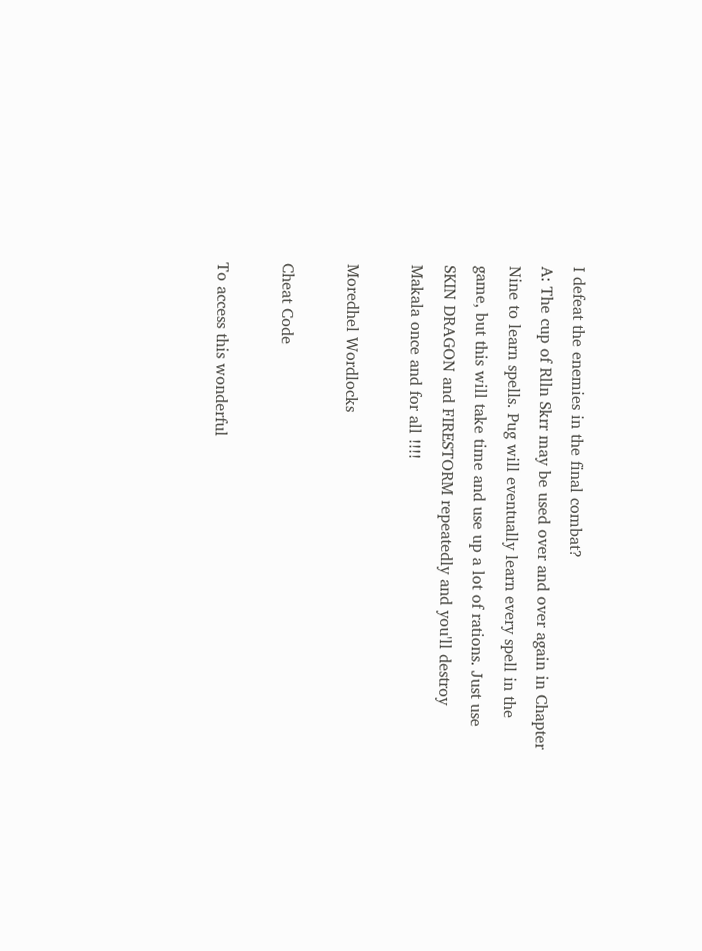I defeat the enemies in the final combat?
A: The cup of Rlln Skrr may be used over and over again in Chapter Nine to learn spells. Pug will eventually learn every spell in the game, but this will take time and use up a lot of rations. Just use SKIN DRAGON and FIRESTORM repeatedly and you'll destroy Makala once and for all !!!!

Moredhel Wordlocks

Cheat Code

To access this wonderful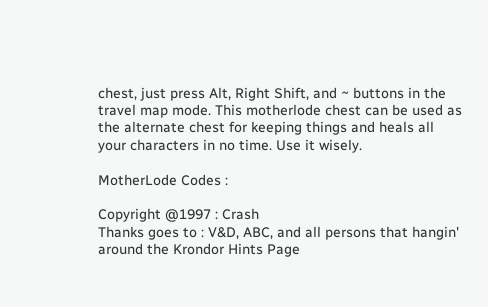chest, just press Alt, Right Shift, and ~ buttons in the travel map mode. This motherlode chest can be used as the alternate chest for keeping things and heals all your characters in no time. Use it wisely.

MotherLode Codes :

Copyright @1997 : Crash
Thanks goes to : V&D, ABC, and all persons that hangin' around the Krondor Hints Page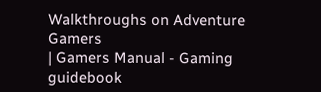Walkthroughs on Adventure Gamers
| Gamers Manual - Gaming guidebook